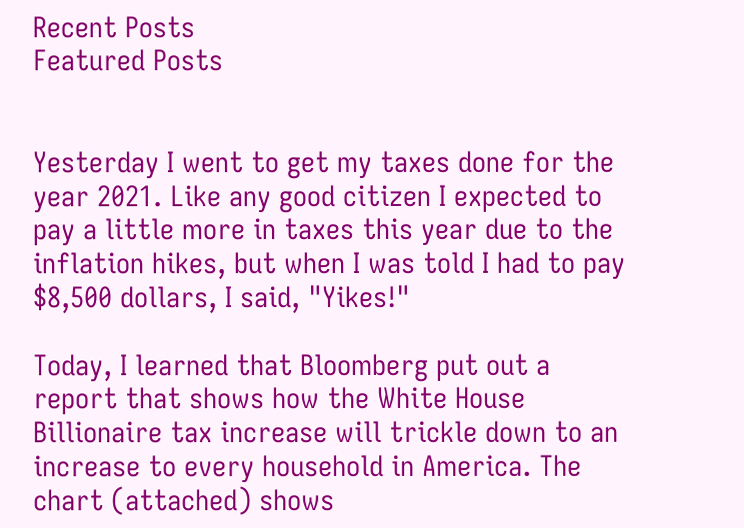Recent Posts
Featured Posts


Yesterday I went to get my taxes done for the year 2021. Like any good citizen I expected to pay a little more in taxes this year due to the inflation hikes, but when I was told I had to pay $8,500 dollars, I said, "Yikes!"

Today, I learned that Bloomberg put out a report that shows how the White House Billionaire tax increase will trickle down to an increase to every household in America. The chart (attached) shows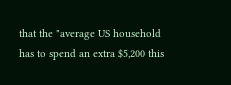that the "average US household has to spend an extra $5,200 this